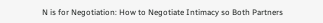N is for Negotiation: How to Negotiate Intimacy so Both Partners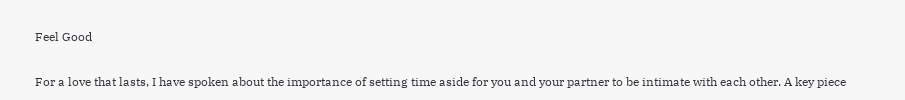Feel Good

For a love that lasts, I have spoken about the importance of setting time aside for you and your partner to be intimate with each other. A key piece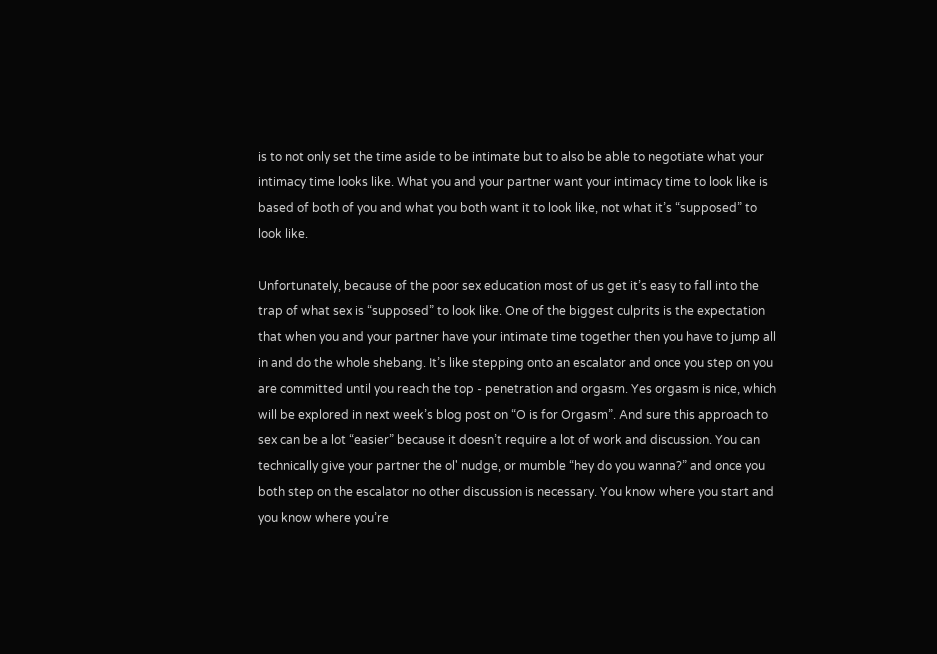is to not only set the time aside to be intimate but to also be able to negotiate what your intimacy time looks like. What you and your partner want your intimacy time to look like is based of both of you and what you both want it to look like, not what it’s “supposed” to look like.

Unfortunately, because of the poor sex education most of us get it’s easy to fall into the trap of what sex is “supposed” to look like. One of the biggest culprits is the expectation that when you and your partner have your intimate time together then you have to jump all in and do the whole shebang. It’s like stepping onto an escalator and once you step on you are committed until you reach the top - penetration and orgasm. Yes orgasm is nice, which will be explored in next week’s blog post on “O is for Orgasm”. And sure this approach to sex can be a lot “easier” because it doesn’t require a lot of work and discussion. You can technically give your partner the ol' nudge, or mumble “hey do you wanna?” and once you both step on the escalator no other discussion is necessary. You know where you start and you know where you’re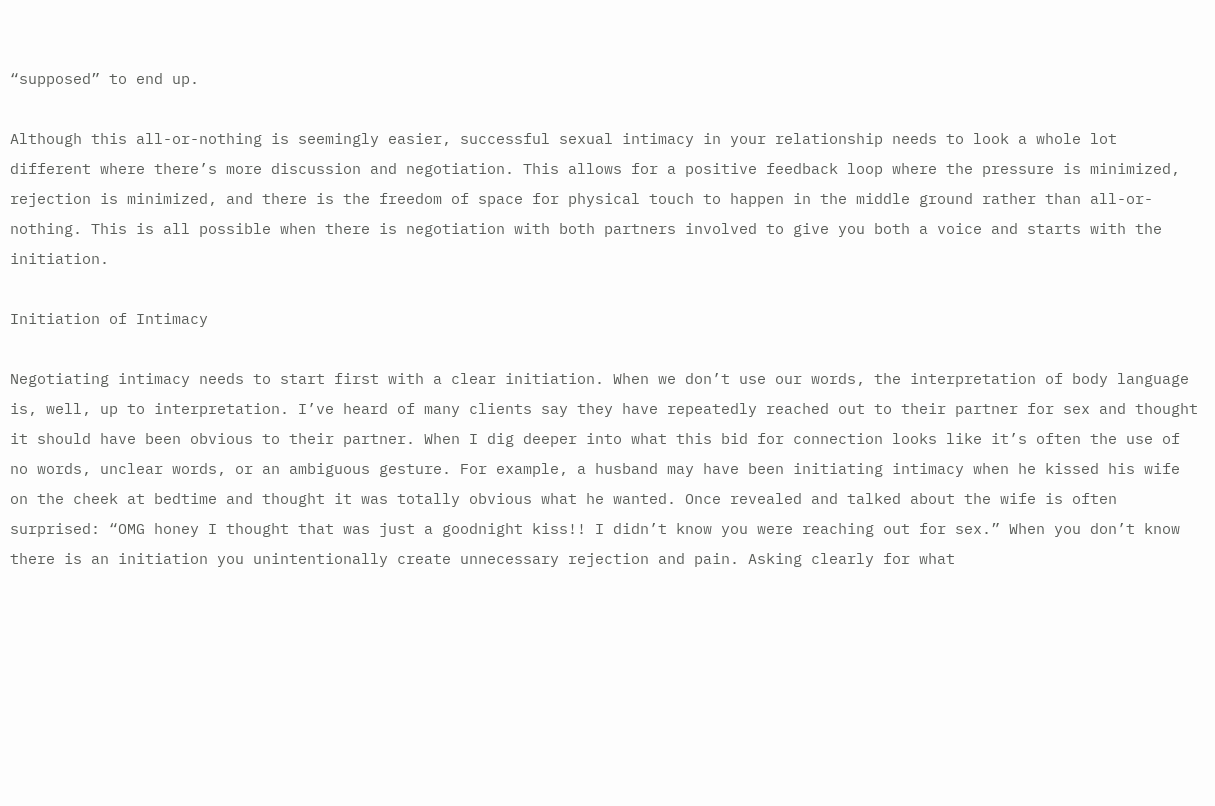“supposed” to end up.

Although this all-or-nothing is seemingly easier, successful sexual intimacy in your relationship needs to look a whole lot different where there’s more discussion and negotiation. This allows for a positive feedback loop where the pressure is minimized, rejection is minimized, and there is the freedom of space for physical touch to happen in the middle ground rather than all-or-nothing. This is all possible when there is negotiation with both partners involved to give you both a voice and starts with the initiation.

Initiation of Intimacy

Negotiating intimacy needs to start first with a clear initiation. When we don’t use our words, the interpretation of body language is, well, up to interpretation. I’ve heard of many clients say they have repeatedly reached out to their partner for sex and thought it should have been obvious to their partner. When I dig deeper into what this bid for connection looks like it’s often the use of no words, unclear words, or an ambiguous gesture. For example, a husband may have been initiating intimacy when he kissed his wife on the cheek at bedtime and thought it was totally obvious what he wanted. Once revealed and talked about the wife is often surprised: “OMG honey I thought that was just a goodnight kiss!! I didn’t know you were reaching out for sex.” When you don’t know there is an initiation you unintentionally create unnecessary rejection and pain. Asking clearly for what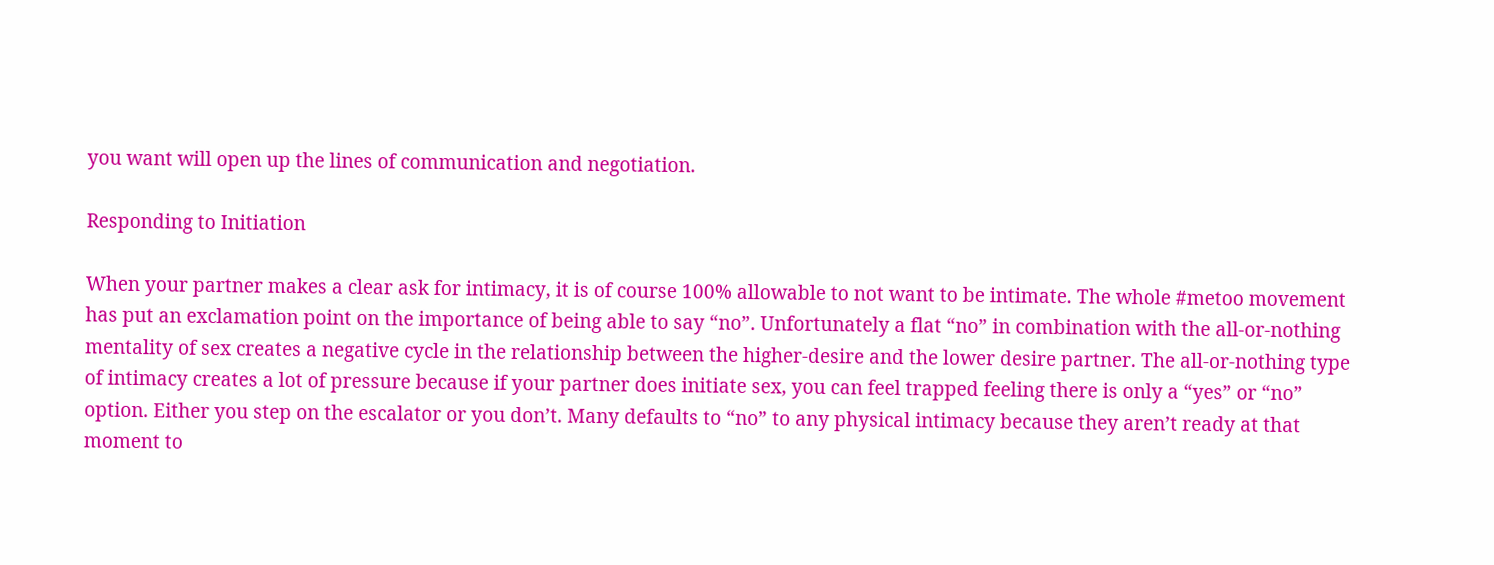you want will open up the lines of communication and negotiation.

Responding to Initiation

When your partner makes a clear ask for intimacy, it is of course 100% allowable to not want to be intimate. The whole #metoo movement has put an exclamation point on the importance of being able to say “no”. Unfortunately a flat “no” in combination with the all-or-nothing mentality of sex creates a negative cycle in the relationship between the higher-desire and the lower desire partner. The all-or-nothing type of intimacy creates a lot of pressure because if your partner does initiate sex, you can feel trapped feeling there is only a “yes” or “no” option. Either you step on the escalator or you don’t. Many defaults to “no” to any physical intimacy because they aren’t ready at that moment to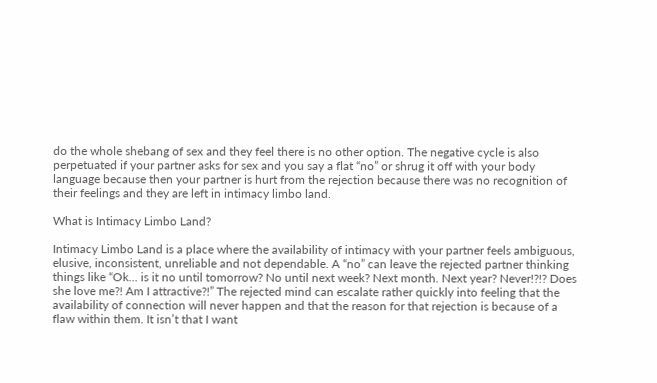do the whole shebang of sex and they feel there is no other option. The negative cycle is also perpetuated if your partner asks for sex and you say a flat “no” or shrug it off with your body language because then your partner is hurt from the rejection because there was no recognition of their feelings and they are left in intimacy limbo land.

What is Intimacy Limbo Land?

Intimacy Limbo Land is a place where the availability of intimacy with your partner feels ambiguous, elusive, inconsistent, unreliable and not dependable. A “no” can leave the rejected partner thinking things like “Ok... is it no until tomorrow? No until next week? Next month. Next year? Never!?!? Does she love me?! Am I attractive?!” The rejected mind can escalate rather quickly into feeling that the availability of connection will never happen and that the reason for that rejection is because of a flaw within them. It isn’t that I want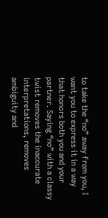to take the “no” away from you, I want you to express it in a way that honors both you and your partner. Saying “no” with a classy twist removes the inaccurate interpretations, removes ambiguity and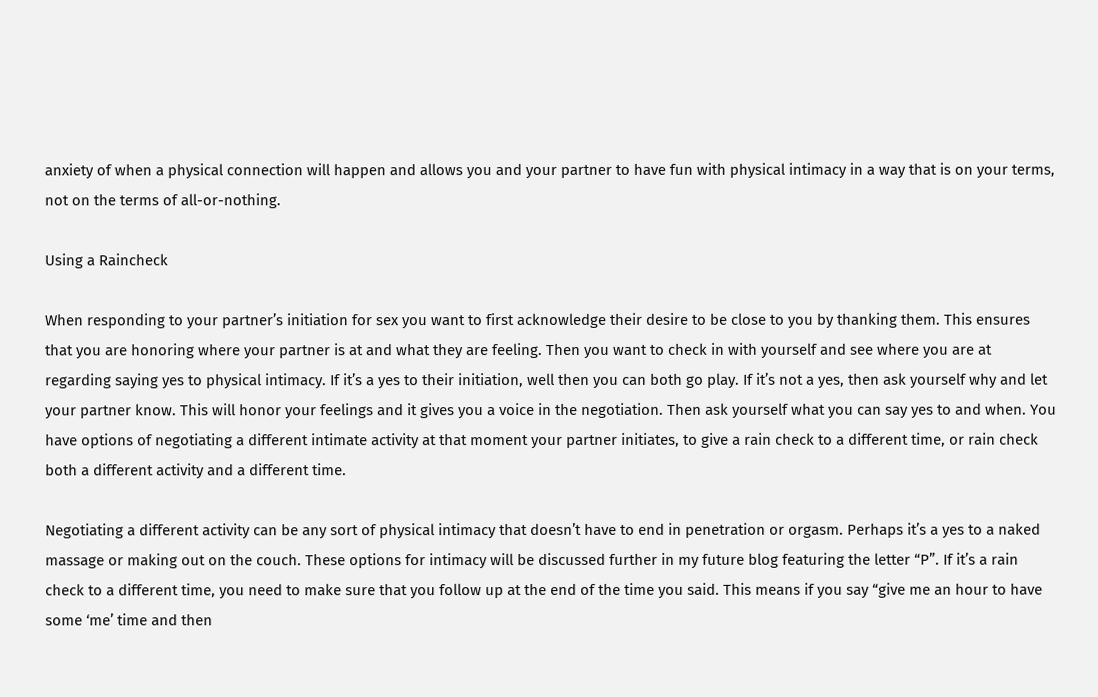anxiety of when a physical connection will happen and allows you and your partner to have fun with physical intimacy in a way that is on your terms, not on the terms of all-or-nothing.

Using a Raincheck

When responding to your partner’s initiation for sex you want to first acknowledge their desire to be close to you by thanking them. This ensures that you are honoring where your partner is at and what they are feeling. Then you want to check in with yourself and see where you are at regarding saying yes to physical intimacy. If it’s a yes to their initiation, well then you can both go play. If it’s not a yes, then ask yourself why and let your partner know. This will honor your feelings and it gives you a voice in the negotiation. Then ask yourself what you can say yes to and when. You have options of negotiating a different intimate activity at that moment your partner initiates, to give a rain check to a different time, or rain check both a different activity and a different time.

Negotiating a different activity can be any sort of physical intimacy that doesn’t have to end in penetration or orgasm. Perhaps it’s a yes to a naked massage or making out on the couch. These options for intimacy will be discussed further in my future blog featuring the letter “P”. If it’s a rain check to a different time, you need to make sure that you follow up at the end of the time you said. This means if you say “give me an hour to have some ‘me’ time and then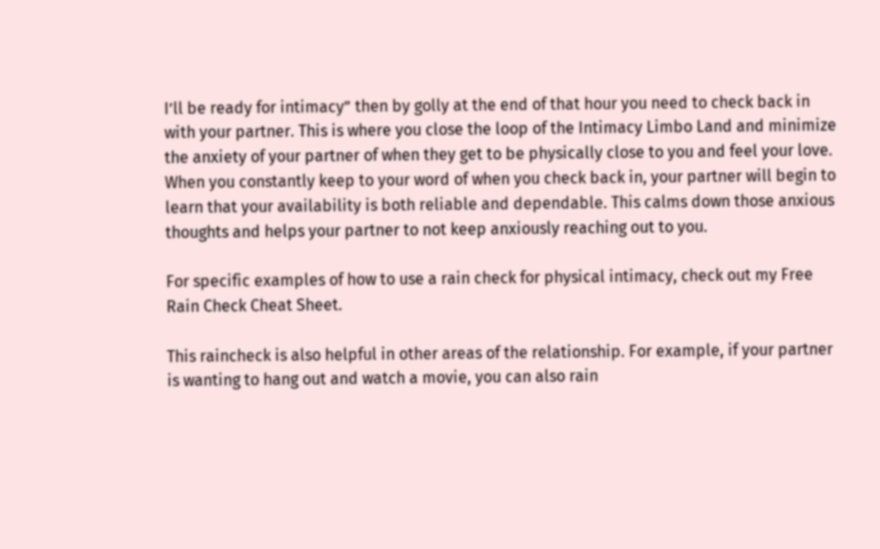I’ll be ready for intimacy” then by golly at the end of that hour you need to check back in with your partner. This is where you close the loop of the Intimacy Limbo Land and minimize the anxiety of your partner of when they get to be physically close to you and feel your love. When you constantly keep to your word of when you check back in, your partner will begin to learn that your availability is both reliable and dependable. This calms down those anxious thoughts and helps your partner to not keep anxiously reaching out to you.

For specific examples of how to use a rain check for physical intimacy, check out my Free Rain Check Cheat Sheet.

This raincheck is also helpful in other areas of the relationship. For example, if your partner is wanting to hang out and watch a movie, you can also rain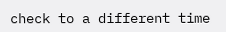check to a different time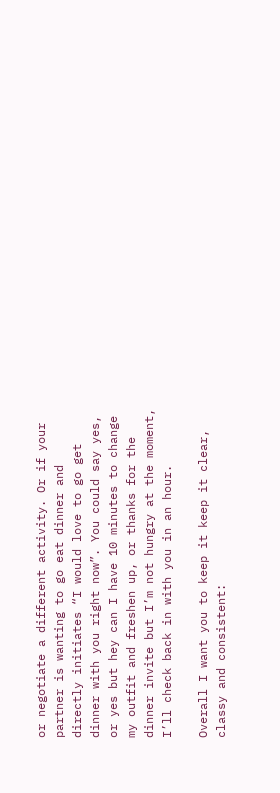or negotiate a different activity. Or if your partner is wanting to go eat dinner and directly initiates “I would love to go get dinner with you right now”. You could say yes, or yes but hey can I have 10 minutes to change my outfit and freshen up, or thanks for the dinner invite but I’m not hungry at the moment, I’ll check back in with you in an hour.

Overall I want you to keep it keep it clear, classy and consistent: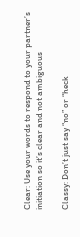Clear: Use your words to respond to your partner’s initiation so it’s clear and not ambiguous

Classy: Don’t just say “no” or “heck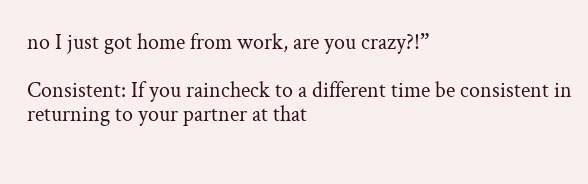no I just got home from work, are you crazy?!”

Consistent: If you raincheck to a different time be consistent in returning to your partner at that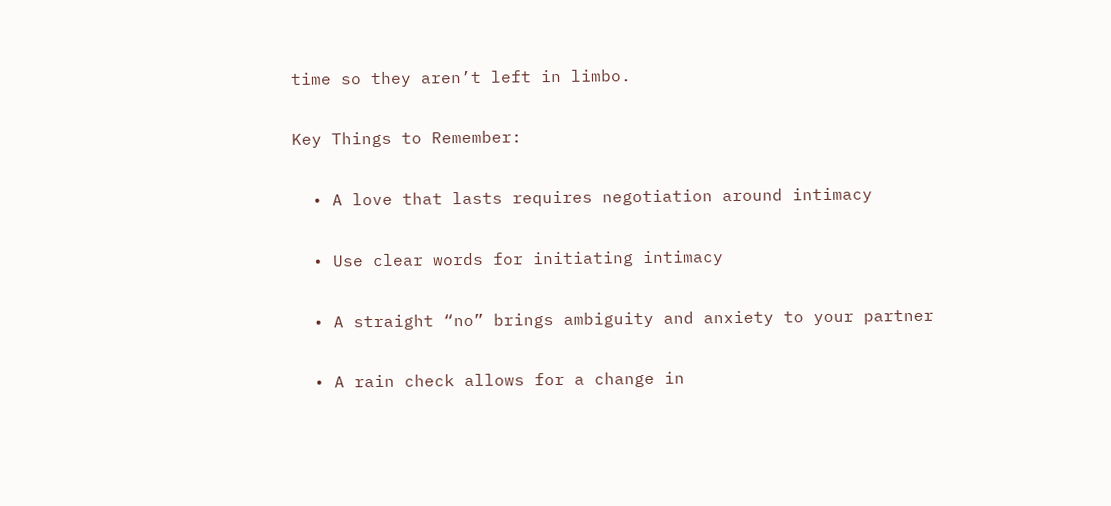time so they aren’t left in limbo.

Key Things to Remember:

  • A love that lasts requires negotiation around intimacy

  • Use clear words for initiating intimacy

  • A straight “no” brings ambiguity and anxiety to your partner

  • A rain check allows for a change in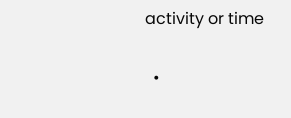activity or time

  •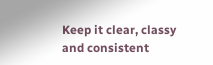Keep it clear, classy and consistent